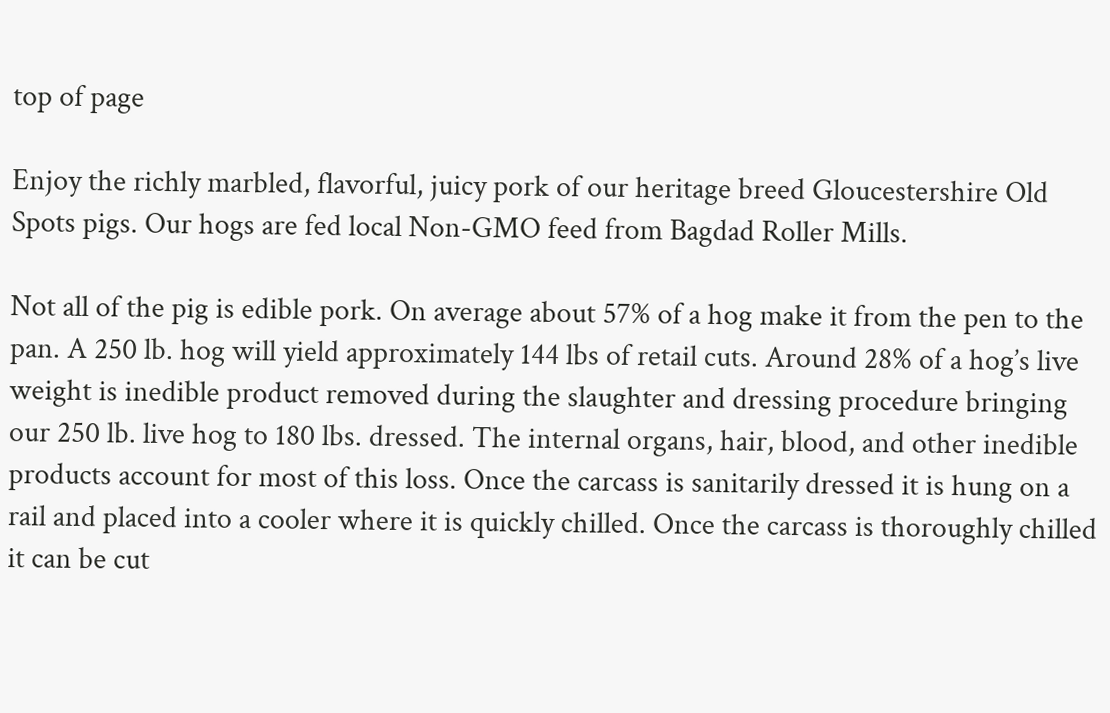top of page

Enjoy the richly marbled, flavorful, juicy pork of our heritage breed Gloucestershire Old Spots pigs. Our hogs are fed local Non-GMO feed from Bagdad Roller Mills.

Not all of the pig is edible pork. On average about 57% of a hog make it from the pen to the pan. A 250 lb. hog will yield approximately 144 lbs of retail cuts. Around 28% of a hog’s live weight is inedible product removed during the slaughter and dressing procedure bringing our 250 lb. live hog to 180 lbs. dressed. The internal organs, hair, blood, and other inedible products account for most of this loss. Once the carcass is sanitarily dressed it is hung on a rail and placed into a cooler where it is quickly chilled. Once the carcass is thoroughly chilled it can be cut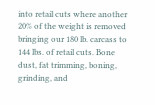into retail cuts where another 20% of the weight is removed bringing our 180 lb. carcass to 144 lbs. of retail cuts. Bone dust, fat trimming, boning, grinding, and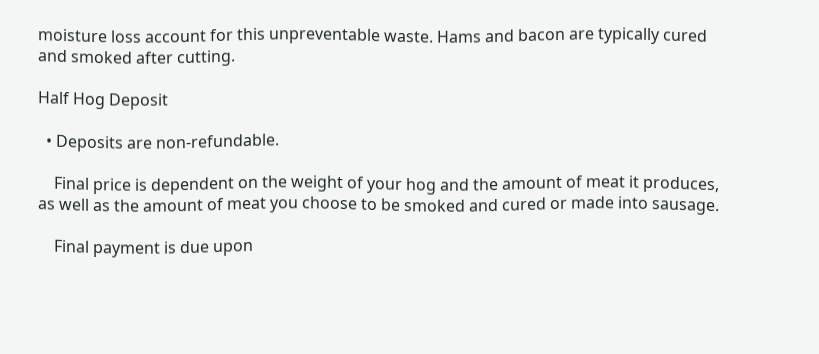moisture loss account for this unpreventable waste. Hams and bacon are typically cured and smoked after cutting.

Half Hog Deposit

  • Deposits are non-refundable.

    Final price is dependent on the weight of your hog and the amount of meat it produces, as well as the amount of meat you choose to be smoked and cured or made into sausage.

    Final payment is due upon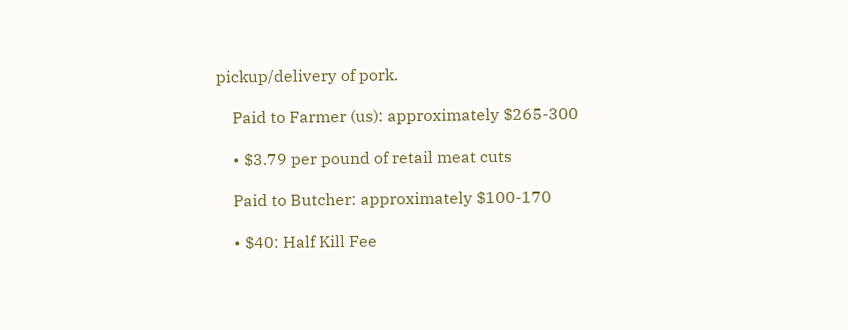pickup/delivery of pork.

    Paid to Farmer (us): approximately $265-300

    • $3.79 per pound of retail meat cuts

    Paid to Butcher: approximately $100-170

    • $40: Half Kill Fee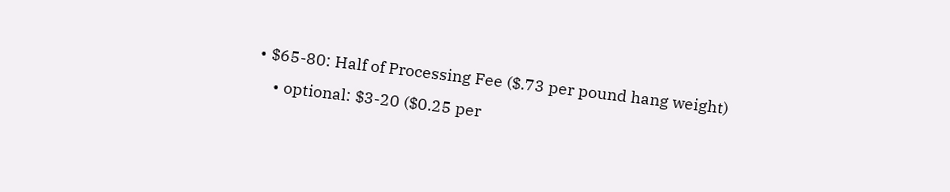• $65-80: Half of Processing Fee ($.73 per pound hang weight)
    • optional: $3-20 ($0.25 per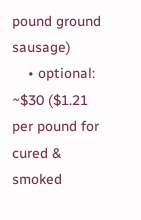pound ground sausage)
    • optional: ~$30 ($1.21 per pound for cured & smoked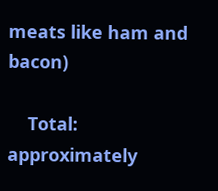meats like ham and bacon)

    Total: approximately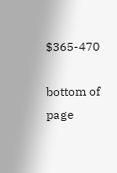$365-470

bottom of page